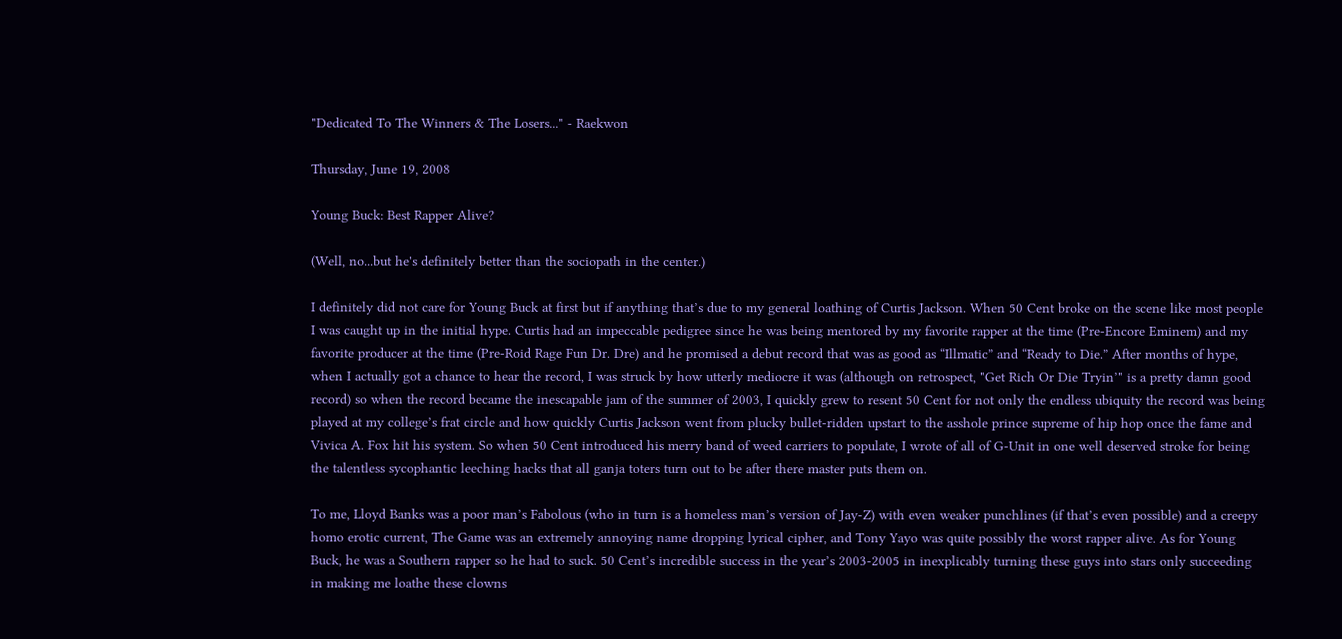"Dedicated To The Winners & The Losers..." - Raekwon

Thursday, June 19, 2008

Young Buck: Best Rapper Alive?

(Well, no...but he's definitely better than the sociopath in the center.)

I definitely did not care for Young Buck at first but if anything that’s due to my general loathing of Curtis Jackson. When 50 Cent broke on the scene like most people I was caught up in the initial hype. Curtis had an impeccable pedigree since he was being mentored by my favorite rapper at the time (Pre-Encore Eminem) and my favorite producer at the time (Pre-Roid Rage Fun Dr. Dre) and he promised a debut record that was as good as “Illmatic” and “Ready to Die.” After months of hype, when I actually got a chance to hear the record, I was struck by how utterly mediocre it was (although on retrospect, "Get Rich Or Die Tryin’" is a pretty damn good record) so when the record became the inescapable jam of the summer of 2003, I quickly grew to resent 50 Cent for not only the endless ubiquity the record was being played at my college’s frat circle and how quickly Curtis Jackson went from plucky bullet-ridden upstart to the asshole prince supreme of hip hop once the fame and Vivica A. Fox hit his system. So when 50 Cent introduced his merry band of weed carriers to populate, I wrote of all of G-Unit in one well deserved stroke for being the talentless sycophantic leeching hacks that all ganja toters turn out to be after there master puts them on.

To me, Lloyd Banks was a poor man’s Fabolous (who in turn is a homeless man’s version of Jay-Z) with even weaker punchlines (if that’s even possible) and a creepy homo erotic current, The Game was an extremely annoying name dropping lyrical cipher, and Tony Yayo was quite possibly the worst rapper alive. As for Young Buck, he was a Southern rapper so he had to suck. 50 Cent’s incredible success in the year’s 2003-2005 in inexplicably turning these guys into stars only succeeding in making me loathe these clowns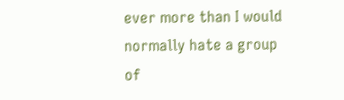ever more than I would normally hate a group of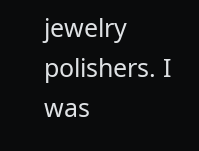jewelry polishers. I was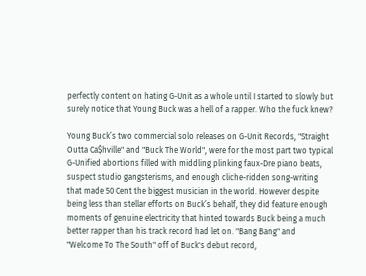perfectly content on hating G-Unit as a whole until I started to slowly but surely notice that Young Buck was a hell of a rapper. Who the fuck knew?

Young Buck’s two commercial solo releases on G-Unit Records, "Straight Outta Ca$hville" and "Buck The World", were for the most part two typical G-Unified abortions filled with middling plinking faux-Dre piano beats, suspect studio gangsterisms, and enough cliche-ridden song-writing that made 50 Cent the biggest musician in the world. However despite being less than stellar efforts on Buck’s behalf, they did feature enough moments of genuine electricity that hinted towards Buck being a much better rapper than his track record had let on. "Bang Bang" and "Welcome To The South" off of Buck's debut record,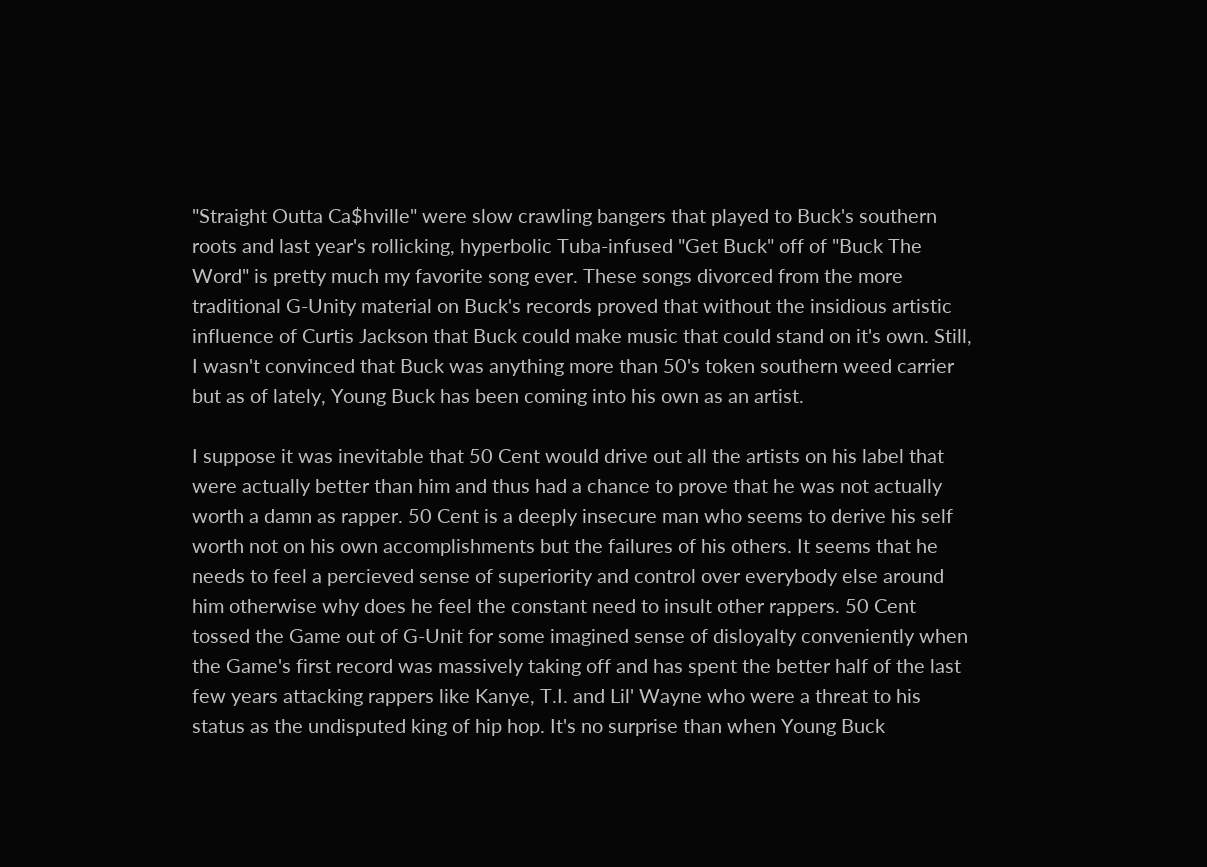"Straight Outta Ca$hville" were slow crawling bangers that played to Buck's southern roots and last year's rollicking, hyperbolic Tuba-infused "Get Buck" off of "Buck The Word" is pretty much my favorite song ever. These songs divorced from the more traditional G-Unity material on Buck's records proved that without the insidious artistic influence of Curtis Jackson that Buck could make music that could stand on it's own. Still, I wasn't convinced that Buck was anything more than 50's token southern weed carrier but as of lately, Young Buck has been coming into his own as an artist.

I suppose it was inevitable that 50 Cent would drive out all the artists on his label that were actually better than him and thus had a chance to prove that he was not actually worth a damn as rapper. 50 Cent is a deeply insecure man who seems to derive his self worth not on his own accomplishments but the failures of his others. It seems that he needs to feel a percieved sense of superiority and control over everybody else around him otherwise why does he feel the constant need to insult other rappers. 50 Cent tossed the Game out of G-Unit for some imagined sense of disloyalty conveniently when the Game's first record was massively taking off and has spent the better half of the last few years attacking rappers like Kanye, T.I. and Lil' Wayne who were a threat to his status as the undisputed king of hip hop. It's no surprise than when Young Buck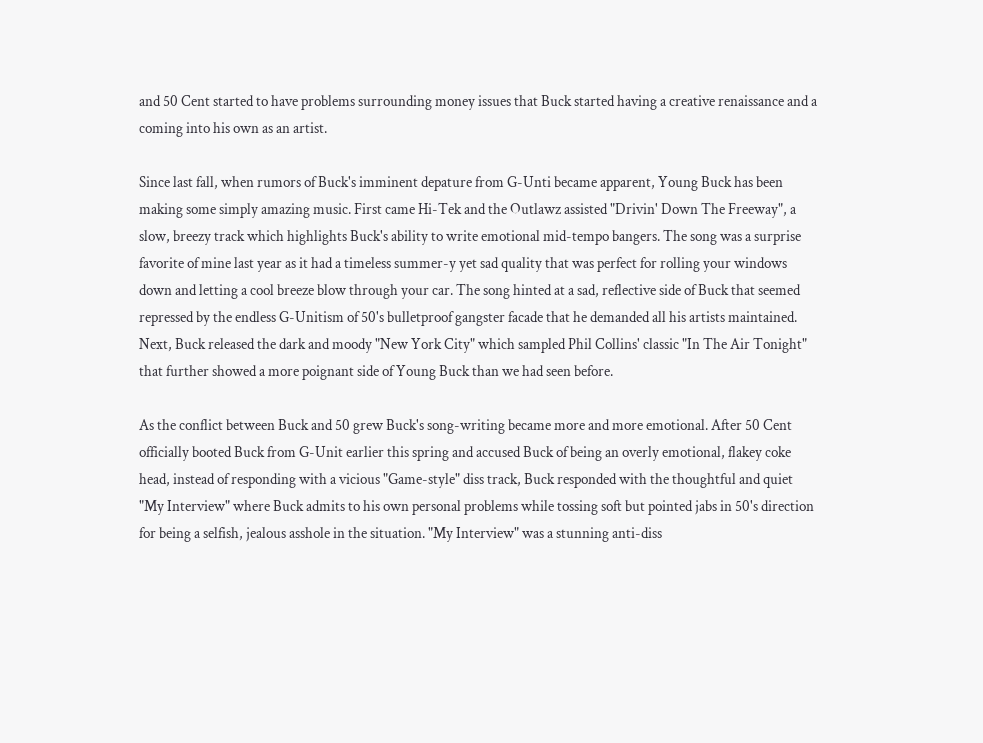and 50 Cent started to have problems surrounding money issues that Buck started having a creative renaissance and a coming into his own as an artist.

Since last fall, when rumors of Buck's imminent depature from G-Unti became apparent, Young Buck has been making some simply amazing music. First came Hi-Tek and the Outlawz assisted "Drivin' Down The Freeway", a slow, breezy track which highlights Buck's ability to write emotional mid-tempo bangers. The song was a surprise favorite of mine last year as it had a timeless summer-y yet sad quality that was perfect for rolling your windows down and letting a cool breeze blow through your car. The song hinted at a sad, reflective side of Buck that seemed repressed by the endless G-Unitism of 50's bulletproof gangster facade that he demanded all his artists maintained. Next, Buck released the dark and moody "New York City" which sampled Phil Collins' classic "In The Air Tonight" that further showed a more poignant side of Young Buck than we had seen before.

As the conflict between Buck and 50 grew Buck's song-writing became more and more emotional. After 50 Cent officially booted Buck from G-Unit earlier this spring and accused Buck of being an overly emotional, flakey coke head, instead of responding with a vicious "Game-style" diss track, Buck responded with the thoughtful and quiet "My Interview" where Buck admits to his own personal problems while tossing soft but pointed jabs in 50's direction for being a selfish, jealous asshole in the situation. "My Interview" was a stunning anti-diss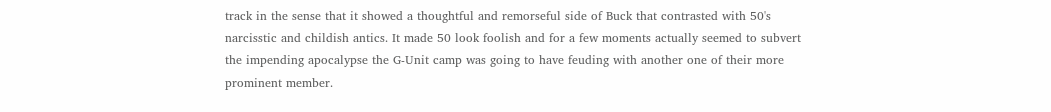track in the sense that it showed a thoughtful and remorseful side of Buck that contrasted with 50's narcisstic and childish antics. It made 50 look foolish and for a few moments actually seemed to subvert the impending apocalypse the G-Unit camp was going to have feuding with another one of their more prominent member.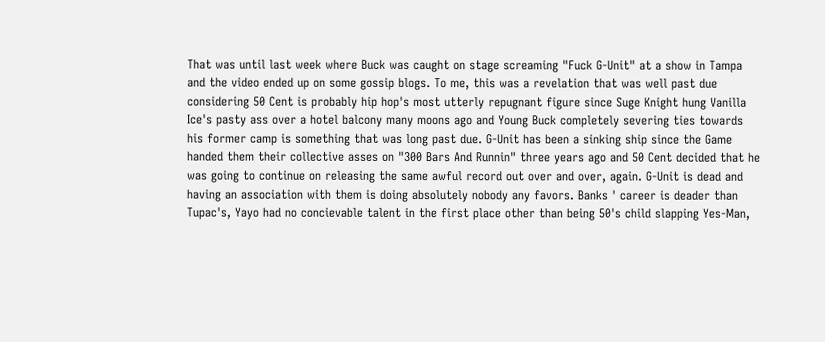That was until last week where Buck was caught on stage screaming "Fuck G-Unit" at a show in Tampa and the video ended up on some gossip blogs. To me, this was a revelation that was well past due considering 50 Cent is probably hip hop's most utterly repugnant figure since Suge Knight hung Vanilla Ice's pasty ass over a hotel balcony many moons ago and Young Buck completely severing ties towards his former camp is something that was long past due. G-Unit has been a sinking ship since the Game handed them their collective asses on "300 Bars And Runnin" three years ago and 50 Cent decided that he was going to continue on releasing the same awful record out over and over, again. G-Unit is dead and having an association with them is doing absolutely nobody any favors. Banks ' career is deader than Tupac's, Yayo had no concievable talent in the first place other than being 50's child slapping Yes-Man,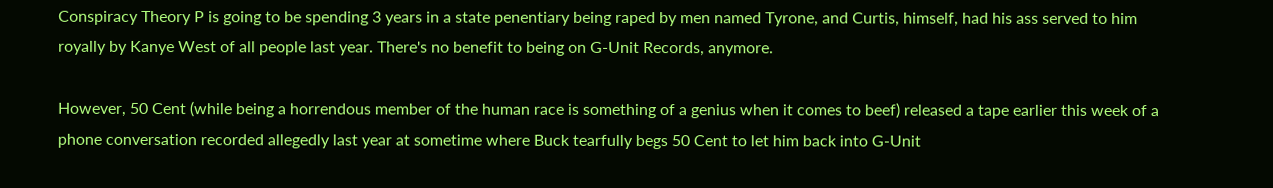Conspiracy Theory P is going to be spending 3 years in a state penentiary being raped by men named Tyrone, and Curtis, himself, had his ass served to him royally by Kanye West of all people last year. There's no benefit to being on G-Unit Records, anymore.

However, 50 Cent (while being a horrendous member of the human race is something of a genius when it comes to beef) released a tape earlier this week of a phone conversation recorded allegedly last year at sometime where Buck tearfully begs 50 Cent to let him back into G-Unit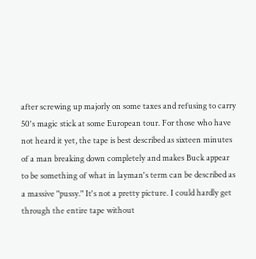after screwing up majorly on some taxes and refusing to carry 50's magic stick at some European tour. For those who have not heard it yet, the tape is best described as sixteen minutes of a man breaking down completely and makes Buck appear to be something of what in layman's term can be described as a massive "pussy." It's not a pretty picture. I could hardly get through the entire tape without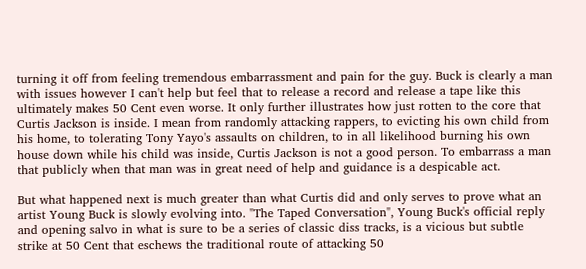turning it off from feeling tremendous embarrassment and pain for the guy. Buck is clearly a man with issues however I can't help but feel that to release a record and release a tape like this ultimately makes 50 Cent even worse. It only further illustrates how just rotten to the core that Curtis Jackson is inside. I mean from randomly attacking rappers, to evicting his own child from his home, to tolerating Tony Yayo's assaults on children, to in all likelihood burning his own house down while his child was inside, Curtis Jackson is not a good person. To embarrass a man that publicly when that man was in great need of help and guidance is a despicable act.

But what happened next is much greater than what Curtis did and only serves to prove what an artist Young Buck is slowly evolving into. "The Taped Conversation", Young Buck's official reply and opening salvo in what is sure to be a series of classic diss tracks, is a vicious but subtle strike at 50 Cent that eschews the traditional route of attacking 50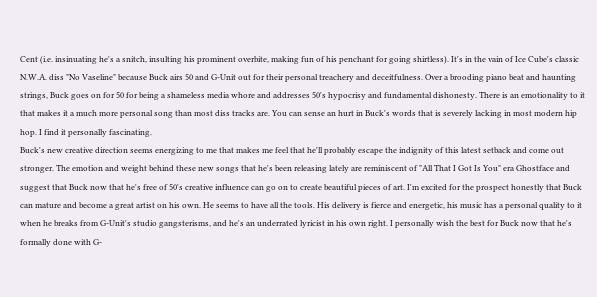Cent (i.e. insinuating he's a snitch, insulting his prominent overbite, making fun of his penchant for going shirtless). It's in the vain of Ice Cube's classic N.W.A. diss "No Vaseline" because Buck airs 50 and G-Unit out for their personal treachery and deceitfulness. Over a brooding piano beat and haunting strings, Buck goes on for 50 for being a shameless media whore and addresses 50's hypocrisy and fundamental dishonesty. There is an emotionality to it that makes it a much more personal song than most diss tracks are. You can sense an hurt in Buck's words that is severely lacking in most modern hip hop. I find it personally fascinating.
Buck's new creative direction seems energizing to me that makes me feel that he'll probably escape the indignity of this latest setback and come out stronger. The emotion and weight behind these new songs that he's been releasing lately are reminiscent of "All That I Got Is You" era Ghostface and suggest that Buck now that he's free of 50's creative influence can go on to create beautiful pieces of art. I'm excited for the prospect honestly that Buck can mature and become a great artist on his own. He seems to have all the tools. His delivery is fierce and energetic, his music has a personal quality to it when he breaks from G-Unit's studio gangsterisms, and he's an underrated lyricist in his own right. I personally wish the best for Buck now that he's formally done with G-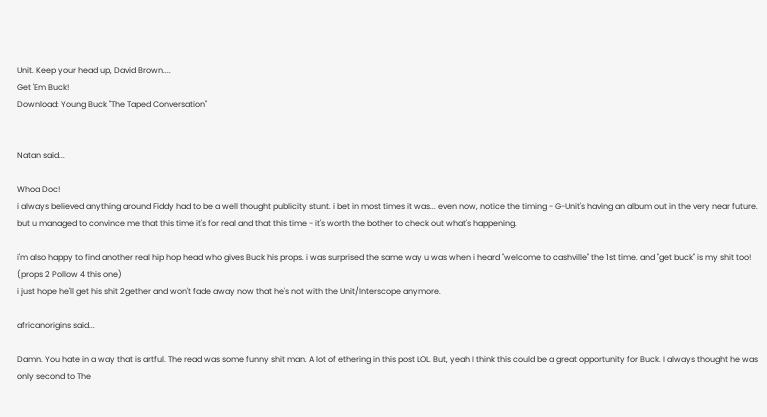Unit. Keep your head up, David Brown....
Get 'Em Buck!
Download: Young Buck "The Taped Conversation"


Natan said...

Whoa Doc!
i always believed anything around Fiddy had to be a well thought publicity stunt. i bet in most times it was... even now, notice the timing - G-Unit's having an album out in the very near future.
but u managed to convince me that this time it's for real and that this time - it's worth the bother to check out what's happening.

i'm also happy to find another real hip hop head who gives Buck his props. i was surprised the same way u was when i heard "welcome to cashville" the 1st time. and "get buck" is my shit too! (props 2 Pollow 4 this one)
i just hope he'll get his shit 2gether and won't fade away now that he's not with the Unit/Interscope anymore.

africanorigins said...

Damn. You hate in a way that is artful. The read was some funny shit man. A lot of ethering in this post LOL. But, yeah I think this could be a great opportunity for Buck. I always thought he was only second to The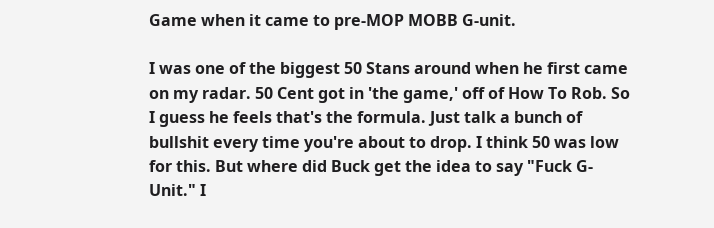Game when it came to pre-MOP MOBB G-unit.

I was one of the biggest 50 Stans around when he first came on my radar. 50 Cent got in 'the game,' off of How To Rob. So I guess he feels that's the formula. Just talk a bunch of bullshit every time you're about to drop. I think 50 was low for this. But where did Buck get the idea to say "Fuck G-Unit." I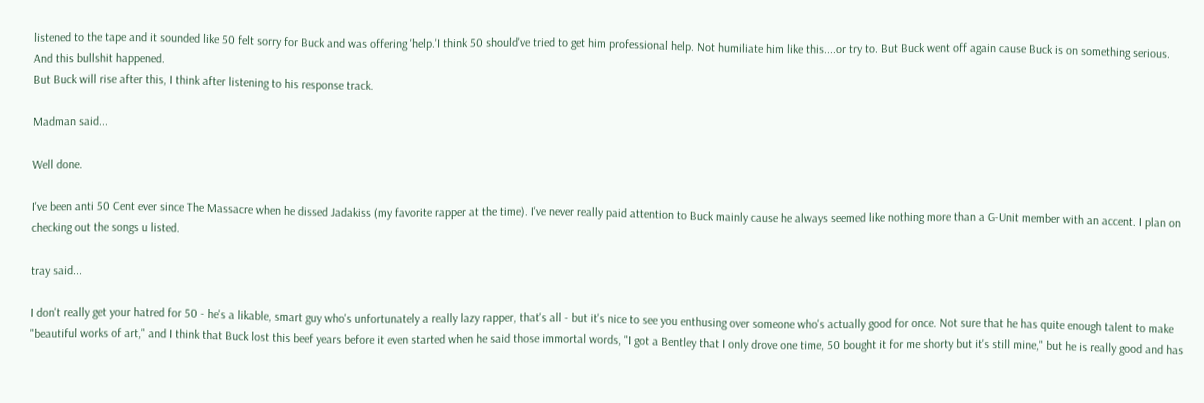listened to the tape and it sounded like 50 felt sorry for Buck and was offering 'help.'I think 50 should've tried to get him professional help. Not humiliate him like this....or try to. But Buck went off again cause Buck is on something serious. And this bullshit happened.
But Buck will rise after this, I think after listening to his response track.

Madman said...

Well done.

I've been anti 50 Cent ever since The Massacre when he dissed Jadakiss (my favorite rapper at the time). I've never really paid attention to Buck mainly cause he always seemed like nothing more than a G-Unit member with an accent. I plan on checking out the songs u listed.

tray said...

I don't really get your hatred for 50 - he's a likable, smart guy who's unfortunately a really lazy rapper, that's all - but it's nice to see you enthusing over someone who's actually good for once. Not sure that he has quite enough talent to make "beautiful works of art," and I think that Buck lost this beef years before it even started when he said those immortal words, "I got a Bentley that I only drove one time, 50 bought it for me shorty but it's still mine," but he is really good and has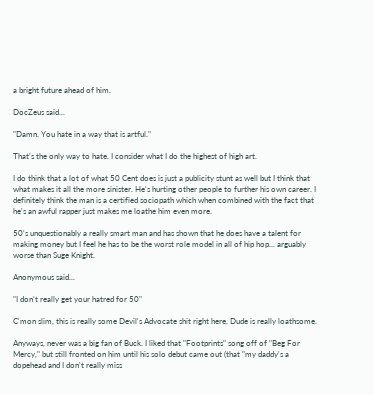a bright future ahead of him.

DocZeus said...

"Damn. You hate in a way that is artful."

That's the only way to hate. I consider what I do the highest of high art.

I do think that a lot of what 50 Cent does is just a publicity stunt as well but I think that what makes it all the more sinister. He's hurting other people to further his own career. I definitely think the man is a certified sociopath which when combined with the fact that he's an awful rapper just makes me loathe him even more.

50's unquestionably a really smart man and has shown that he does have a talent for making money but I feel he has to be the worst role model in all of hip hop... arguably worse than Suge Knight.

Anonymous said...

"I don't really get your hatred for 50"

C'mon slim, this is really some Devil's Advocate shit right here. Dude is really loathsome.

Anyways, never was a big fan of Buck. I liked that "Footprints" song off of "Beg For Mercy," but still fronted on him until his solo debut came out (that "my daddy's a dopehead and I don't really miss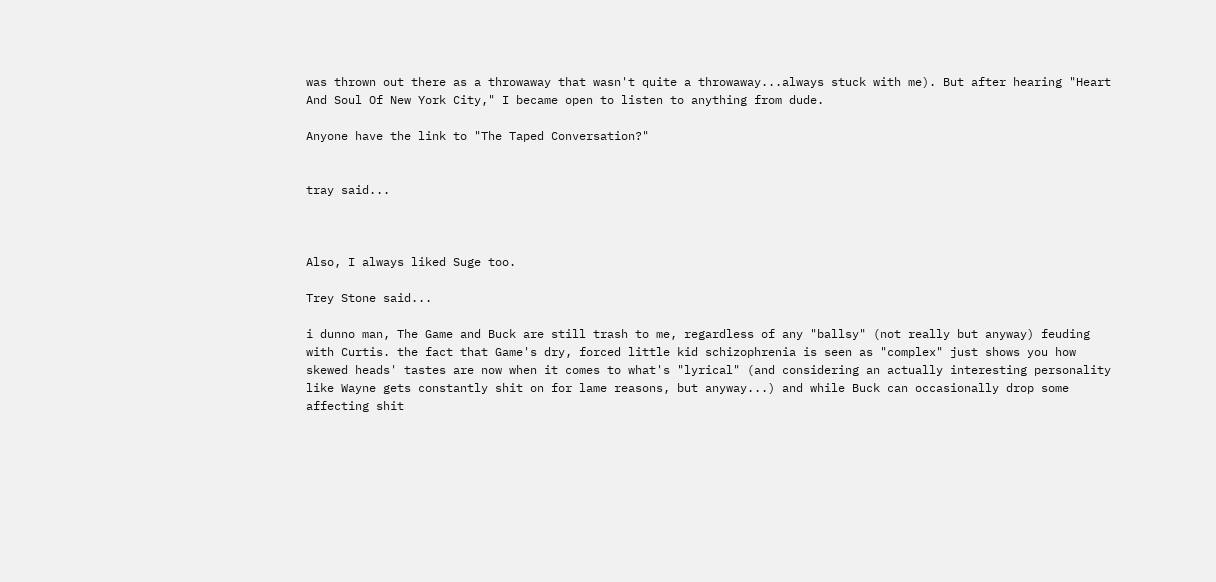was thrown out there as a throwaway that wasn't quite a throwaway...always stuck with me). But after hearing "Heart And Soul Of New York City," I became open to listen to anything from dude.

Anyone have the link to "The Taped Conversation?"


tray said...



Also, I always liked Suge too.

Trey Stone said...

i dunno man, The Game and Buck are still trash to me, regardless of any "ballsy" (not really but anyway) feuding with Curtis. the fact that Game's dry, forced little kid schizophrenia is seen as "complex" just shows you how skewed heads' tastes are now when it comes to what's "lyrical" (and considering an actually interesting personality like Wayne gets constantly shit on for lame reasons, but anyway...) and while Buck can occasionally drop some affecting shit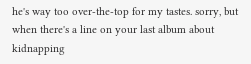he's way too over-the-top for my tastes. sorry, but when there's a line on your last album about kidnapping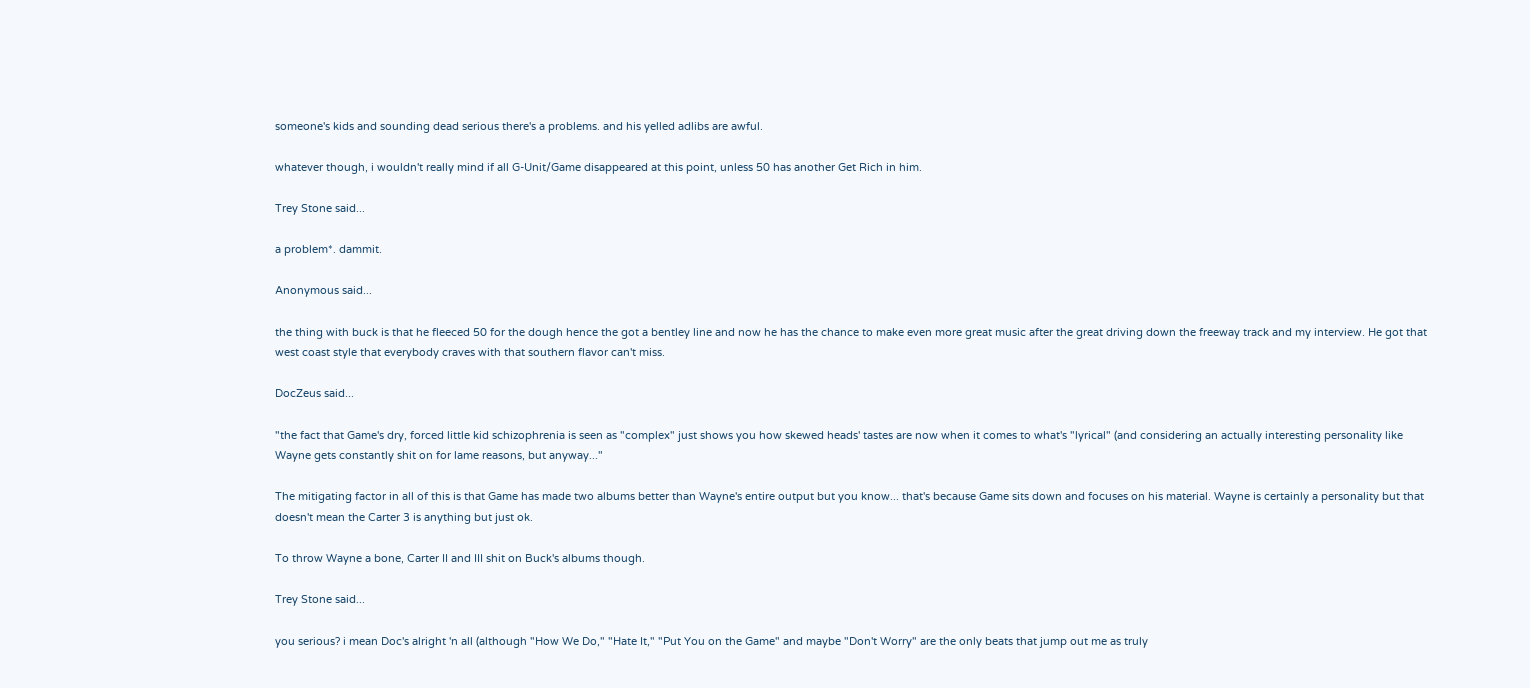someone's kids and sounding dead serious there's a problems. and his yelled adlibs are awful.

whatever though, i wouldn't really mind if all G-Unit/Game disappeared at this point, unless 50 has another Get Rich in him.

Trey Stone said...

a problem*. dammit.

Anonymous said...

the thing with buck is that he fleeced 50 for the dough hence the got a bentley line and now he has the chance to make even more great music after the great driving down the freeway track and my interview. He got that west coast style that everybody craves with that southern flavor can't miss.

DocZeus said...

"the fact that Game's dry, forced little kid schizophrenia is seen as "complex" just shows you how skewed heads' tastes are now when it comes to what's "lyrical" (and considering an actually interesting personality like Wayne gets constantly shit on for lame reasons, but anyway..."

The mitigating factor in all of this is that Game has made two albums better than Wayne's entire output but you know... that's because Game sits down and focuses on his material. Wayne is certainly a personality but that doesn't mean the Carter 3 is anything but just ok.

To throw Wayne a bone, Carter II and III shit on Buck's albums though.

Trey Stone said...

you serious? i mean Doc's alright 'n all (although "How We Do," "Hate It," "Put You on the Game" and maybe "Don't Worry" are the only beats that jump out me as truly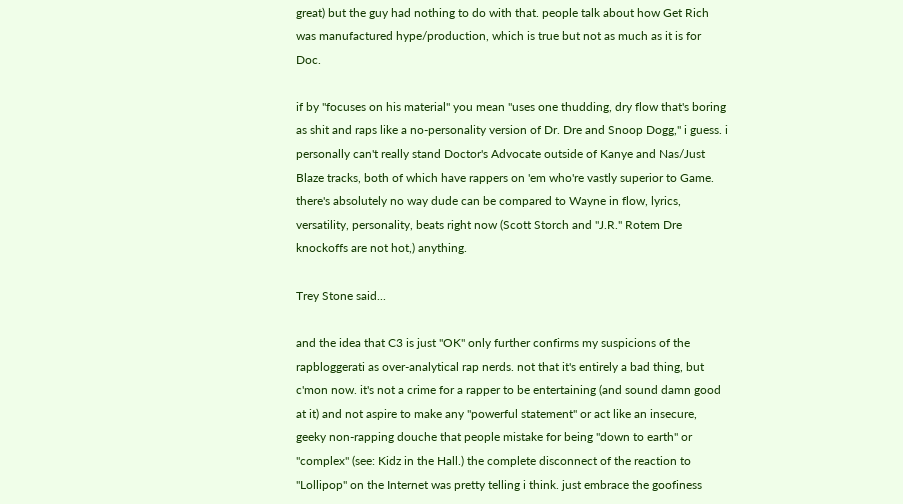great) but the guy had nothing to do with that. people talk about how Get Rich was manufactured hype/production, which is true but not as much as it is for Doc.

if by "focuses on his material" you mean "uses one thudding, dry flow that's boring as shit and raps like a no-personality version of Dr. Dre and Snoop Dogg," i guess. i personally can't really stand Doctor's Advocate outside of Kanye and Nas/Just Blaze tracks, both of which have rappers on 'em who're vastly superior to Game. there's absolutely no way dude can be compared to Wayne in flow, lyrics, versatility, personality, beats right now (Scott Storch and "J.R." Rotem Dre knockoffs are not hot,) anything.

Trey Stone said...

and the idea that C3 is just "OK" only further confirms my suspicions of the rapbloggerati as over-analytical rap nerds. not that it's entirely a bad thing, but c'mon now. it's not a crime for a rapper to be entertaining (and sound damn good at it) and not aspire to make any "powerful statement" or act like an insecure, geeky non-rapping douche that people mistake for being "down to earth" or "complex" (see: Kidz in the Hall.) the complete disconnect of the reaction to "Lollipop" on the Internet was pretty telling i think. just embrace the goofiness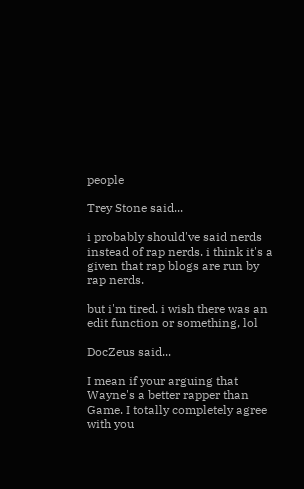people

Trey Stone said...

i probably should've said nerds instead of rap nerds. i think it's a given that rap blogs are run by rap nerds.

but i'm tired. i wish there was an edit function or something, lol

DocZeus said...

I mean if your arguing that Wayne's a better rapper than Game. I totally completely agree with you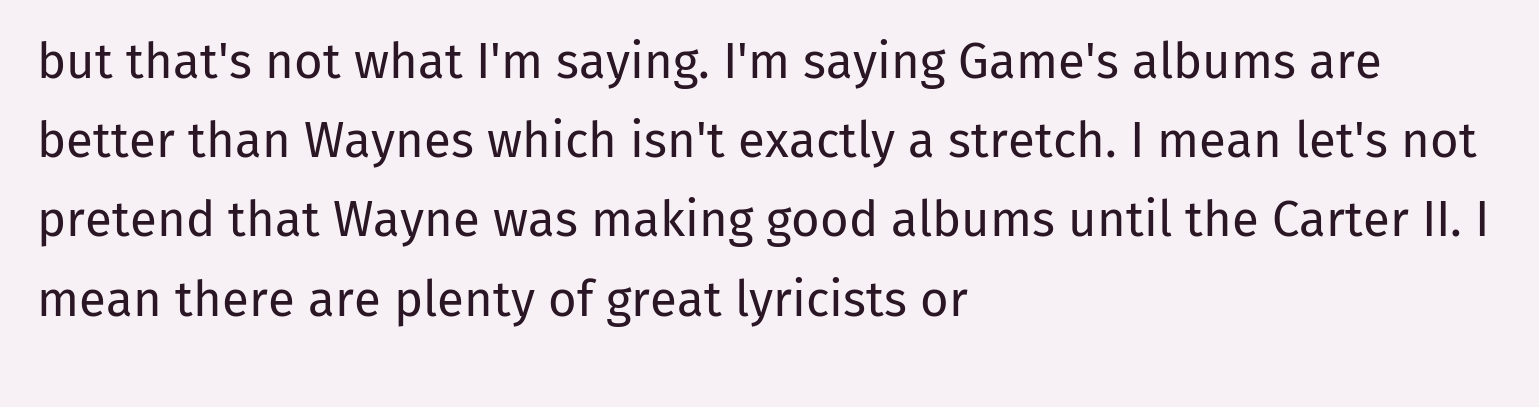but that's not what I'm saying. I'm saying Game's albums are better than Waynes which isn't exactly a stretch. I mean let's not pretend that Wayne was making good albums until the Carter II. I mean there are plenty of great lyricists or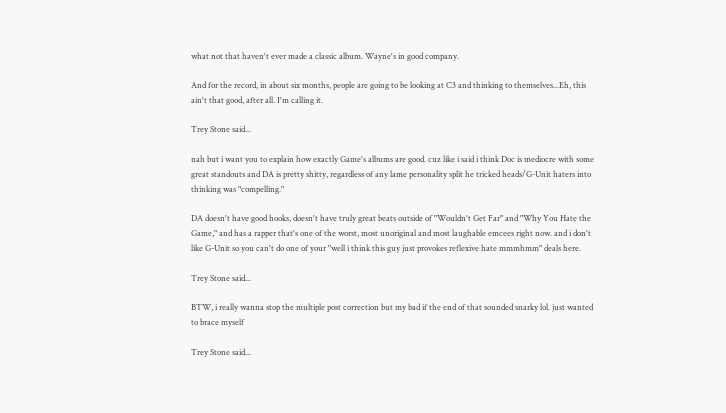what not that haven't ever made a classic album. Wayne's in good company.

And for the record, in about six months, people are going to be looking at C3 and thinking to themselves...Eh, this ain't that good, after all. I'm calling it.

Trey Stone said...

nah but i want you to explain how exactly Game's albums are good. cuz like i said i think Doc is mediocre with some great standouts and DA is pretty shitty, regardless of any lame personality split he tricked heads/G-Unit haters into thinking was "compelling."

DA doesn't have good hooks, doesn't have truly great beats outside of "Wouldn't Get Far" and "Why You Hate the Game," and has a rapper that's one of the worst, most unoriginal and most laughable emcees right now. and i don't like G-Unit so you can't do one of your "well i think this guy just provokes reflexive hate mmmhmm" deals here.

Trey Stone said...

BTW, i really wanna stop the multiple post correction but my bad if the end of that sounded snarky lol. just wanted to brace myself

Trey Stone said...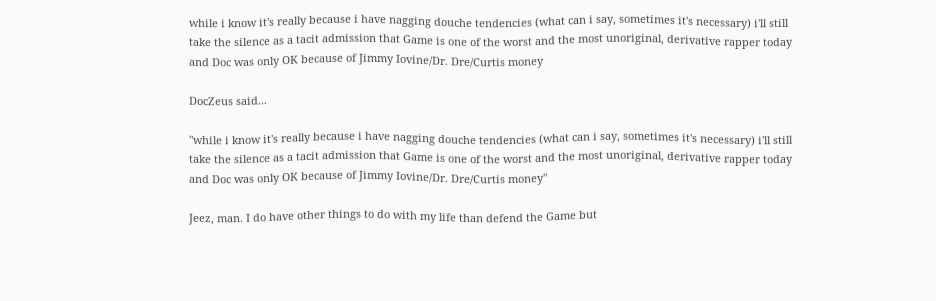while i know it's really because i have nagging douche tendencies (what can i say, sometimes it's necessary) i'll still take the silence as a tacit admission that Game is one of the worst and the most unoriginal, derivative rapper today and Doc was only OK because of Jimmy Iovine/Dr. Dre/Curtis money

DocZeus said...

"while i know it's really because i have nagging douche tendencies (what can i say, sometimes it's necessary) i'll still take the silence as a tacit admission that Game is one of the worst and the most unoriginal, derivative rapper today and Doc was only OK because of Jimmy Iovine/Dr. Dre/Curtis money"

Jeez, man. I do have other things to do with my life than defend the Game but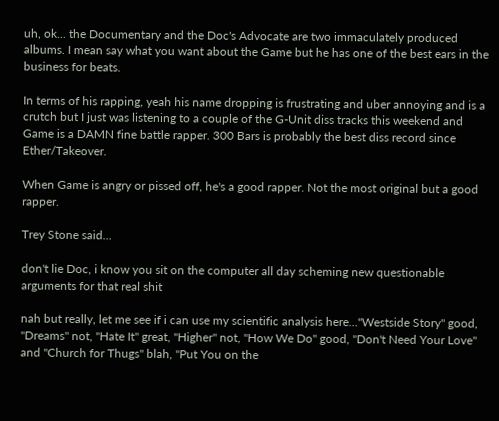uh, ok... the Documentary and the Doc's Advocate are two immaculately produced albums. I mean say what you want about the Game but he has one of the best ears in the business for beats.

In terms of his rapping, yeah his name dropping is frustrating and uber annoying and is a crutch but I just was listening to a couple of the G-Unit diss tracks this weekend and Game is a DAMN fine battle rapper. 300 Bars is probably the best diss record since Ether/Takeover.

When Game is angry or pissed off, he's a good rapper. Not the most original but a good rapper.

Trey Stone said...

don't lie Doc, i know you sit on the computer all day scheming new questionable arguments for that real shit

nah but really, let me see if i can use my scientific analysis here..."Westside Story" good, "Dreams" not, "Hate It" great, "Higher" not, "How We Do" good, "Don't Need Your Love" and "Church for Thugs" blah, "Put You on the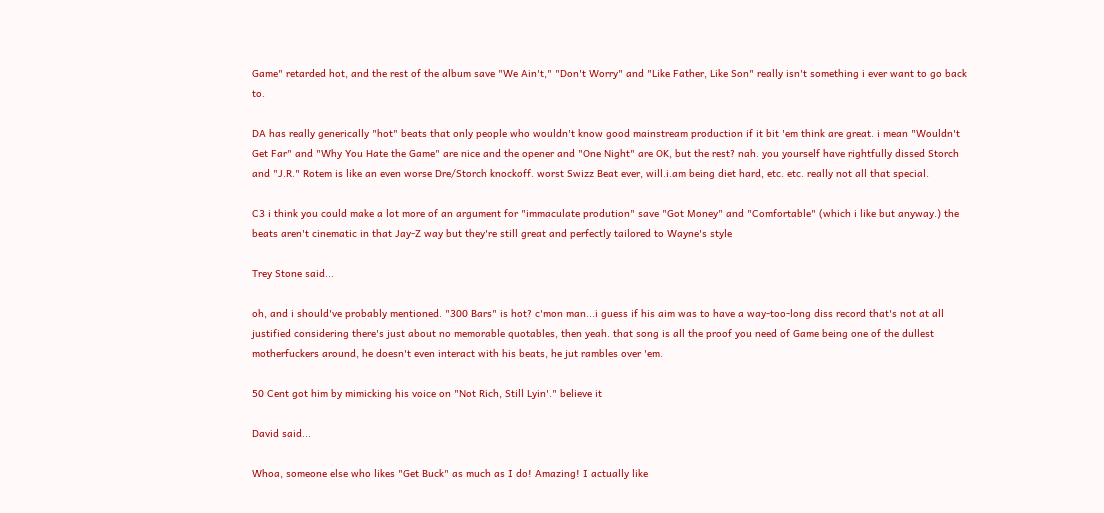Game" retarded hot, and the rest of the album save "We Ain't," "Don't Worry" and "Like Father, Like Son" really isn't something i ever want to go back to.

DA has really generically "hot" beats that only people who wouldn't know good mainstream production if it bit 'em think are great. i mean "Wouldn't Get Far" and "Why You Hate the Game" are nice and the opener and "One Night" are OK, but the rest? nah. you yourself have rightfully dissed Storch and "J.R." Rotem is like an even worse Dre/Storch knockoff. worst Swizz Beat ever, will.i.am being diet hard, etc. etc. really not all that special.

C3 i think you could make a lot more of an argument for "immaculate prodution" save "Got Money" and "Comfortable" (which i like but anyway.) the beats aren't cinematic in that Jay-Z way but they're still great and perfectly tailored to Wayne's style

Trey Stone said...

oh, and i should've probably mentioned. "300 Bars" is hot? c'mon man...i guess if his aim was to have a way-too-long diss record that's not at all justified considering there's just about no memorable quotables, then yeah. that song is all the proof you need of Game being one of the dullest motherfuckers around, he doesn't even interact with his beats, he jut rambles over 'em.

50 Cent got him by mimicking his voice on "Not Rich, Still Lyin'." believe it

David said...

Whoa, someone else who likes "Get Buck" as much as I do! Amazing! I actually like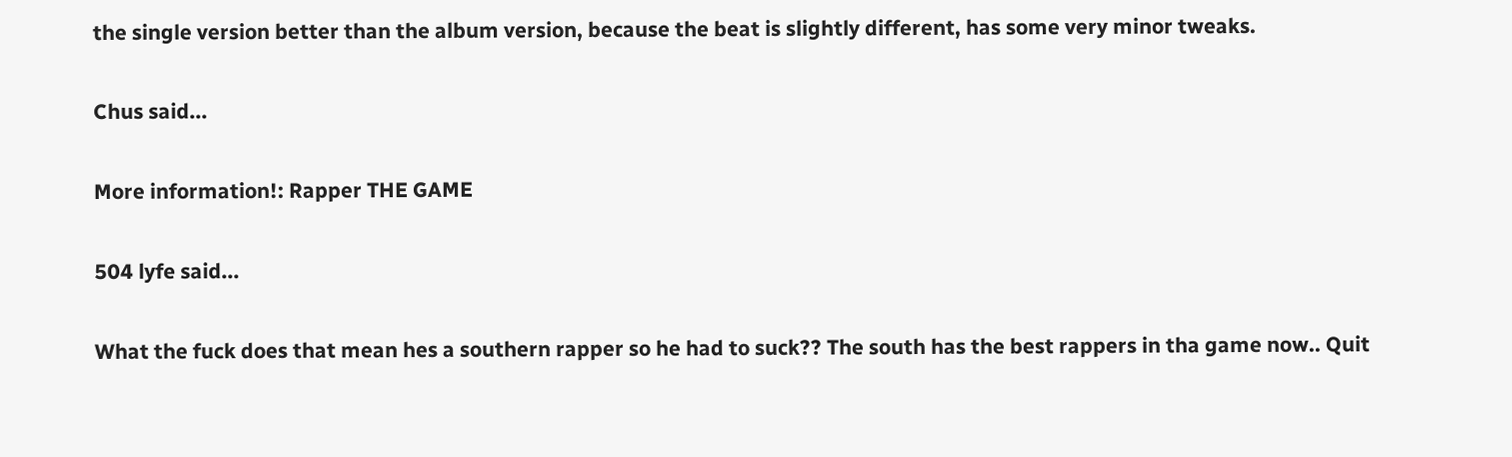the single version better than the album version, because the beat is slightly different, has some very minor tweaks.

Chus said...

More information!: Rapper THE GAME

504 lyfe said...

What the fuck does that mean hes a southern rapper so he had to suck?? The south has the best rappers in tha game now.. Quit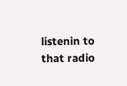listenin to that radio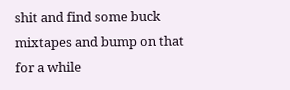shit and find some buck mixtapes and bump on that for a while